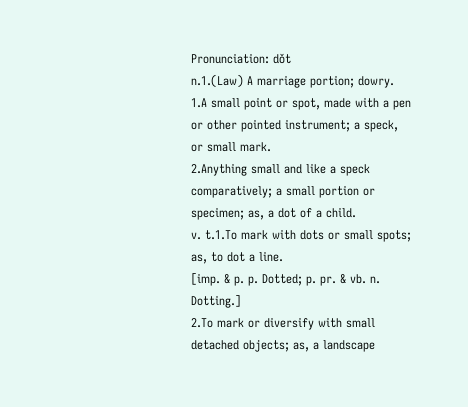Pronunciation: dǒt
n.1.(Law) A marriage portion; dowry.
1.A small point or spot, made with a pen or other pointed instrument; a speck, or small mark.
2.Anything small and like a speck comparatively; a small portion or specimen; as, a dot of a child.
v. t.1.To mark with dots or small spots; as, to dot a line.
[imp. & p. p. Dotted; p. pr. & vb. n. Dotting.]
2.To mark or diversify with small detached objects; as, a landscape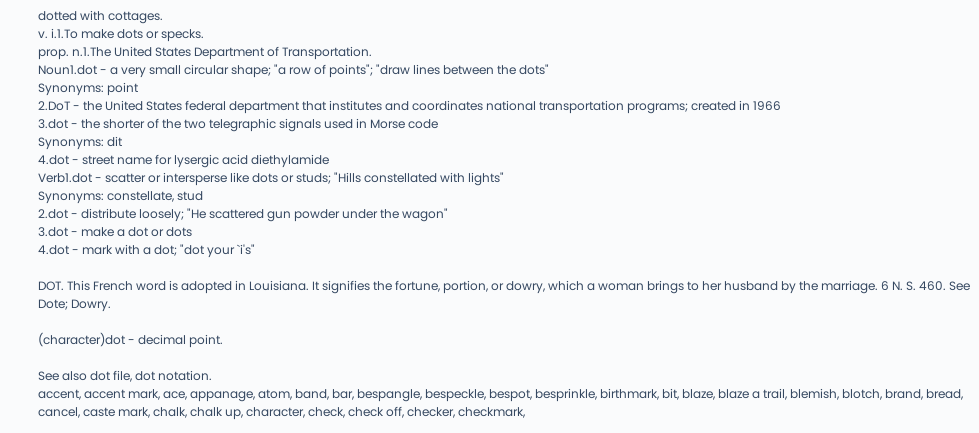dotted with cottages.
v. i.1.To make dots or specks.
prop. n.1.The United States Department of Transportation.
Noun1.dot - a very small circular shape; "a row of points"; "draw lines between the dots"
Synonyms: point
2.DoT - the United States federal department that institutes and coordinates national transportation programs; created in 1966
3.dot - the shorter of the two telegraphic signals used in Morse code
Synonyms: dit
4.dot - street name for lysergic acid diethylamide
Verb1.dot - scatter or intersperse like dots or studs; "Hills constellated with lights"
Synonyms: constellate, stud
2.dot - distribute loosely; "He scattered gun powder under the wagon"
3.dot - make a dot or dots
4.dot - mark with a dot; "dot your `i's"

DOT. This French word is adopted in Louisiana. It signifies the fortune, portion, or dowry, which a woman brings to her husband by the marriage. 6 N. S. 460. See Dote; Dowry.

(character)dot - decimal point.

See also dot file, dot notation.
accent, accent mark, ace, appanage, atom, band, bar, bespangle, bespeckle, bespot, besprinkle, birthmark, bit, blaze, blaze a trail, blemish, blotch, brand, bread, cancel, caste mark, chalk, chalk up, character, check, check off, checker, checkmark,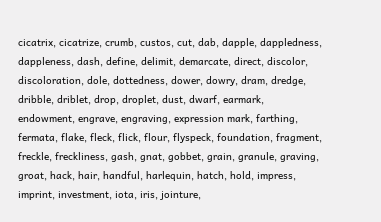cicatrix, cicatrize, crumb, custos, cut, dab, dapple, dappledness, dappleness, dash, define, delimit, demarcate, direct, discolor, discoloration, dole, dottedness, dower, dowry, dram, dredge, dribble, driblet, drop, droplet, dust, dwarf, earmark, endowment, engrave, engraving, expression mark, farthing, fermata, flake, fleck, flick, flour, flyspeck, foundation, fragment, freckle, freckliness, gash, gnat, gobbet, grain, granule, graving, groat, hack, hair, handful, harlequin, hatch, hold, impress, imprint, investment, iota, iris, jointure,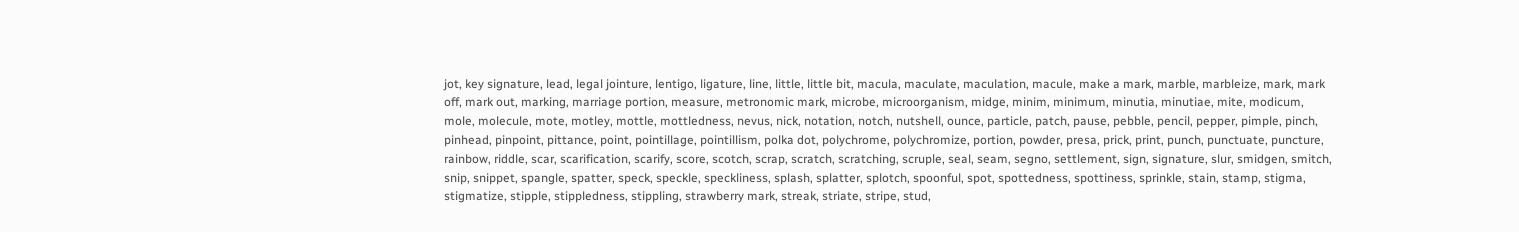jot, key signature, lead, legal jointure, lentigo, ligature, line, little, little bit, macula, maculate, maculation, macule, make a mark, marble, marbleize, mark, mark off, mark out, marking, marriage portion, measure, metronomic mark, microbe, microorganism, midge, minim, minimum, minutia, minutiae, mite, modicum, mole, molecule, mote, motley, mottle, mottledness, nevus, nick, notation, notch, nutshell, ounce, particle, patch, pause, pebble, pencil, pepper, pimple, pinch, pinhead, pinpoint, pittance, point, pointillage, pointillism, polka dot, polychrome, polychromize, portion, powder, presa, prick, print, punch, punctuate, puncture, rainbow, riddle, scar, scarification, scarify, score, scotch, scrap, scratch, scratching, scruple, seal, seam, segno, settlement, sign, signature, slur, smidgen, smitch, snip, snippet, spangle, spatter, speck, speckle, speckliness, splash, splatter, splotch, spoonful, spot, spottedness, spottiness, sprinkle, stain, stamp, stigma, stigmatize, stipple, stippledness, stippling, strawberry mark, streak, striate, stripe, stud,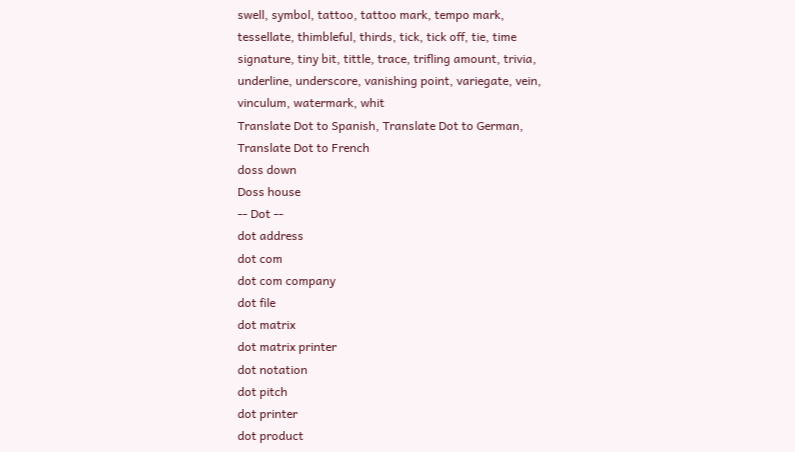swell, symbol, tattoo, tattoo mark, tempo mark, tessellate, thimbleful, thirds, tick, tick off, tie, time signature, tiny bit, tittle, trace, trifling amount, trivia, underline, underscore, vanishing point, variegate, vein, vinculum, watermark, whit
Translate Dot to Spanish, Translate Dot to German, Translate Dot to French
doss down
Doss house
-- Dot --
dot address
dot com
dot com company
dot file
dot matrix
dot matrix printer
dot notation
dot pitch
dot printer
dot product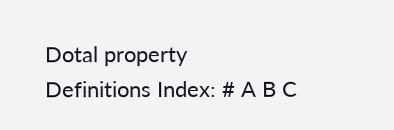Dotal property
Definitions Index: # A B C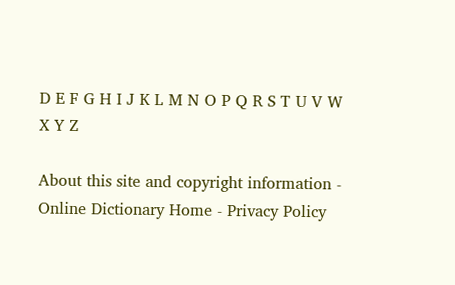D E F G H I J K L M N O P Q R S T U V W X Y Z

About this site and copyright information - Online Dictionary Home - Privacy Policy